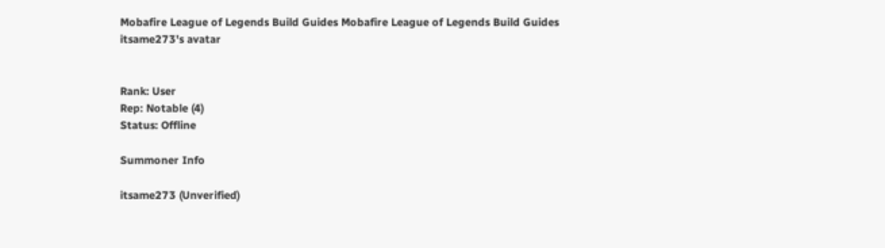Mobafire League of Legends Build Guides Mobafire League of Legends Build Guides
itsame273's avatar


Rank: User
Rep: Notable (4)
Status: Offline

Summoner Info

itsame273 (Unverified)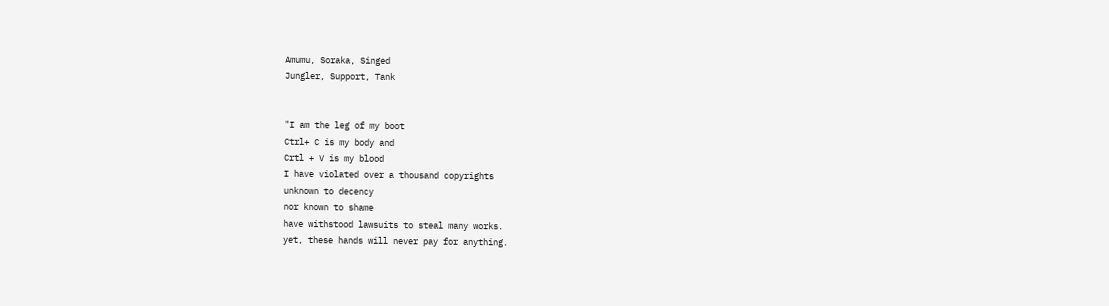Amumu, Soraka, Singed
Jungler, Support, Tank


"I am the leg of my boot
Ctrl+ C is my body and
Crtl + V is my blood
I have violated over a thousand copyrights
unknown to decency
nor known to shame
have withstood lawsuits to steal many works.
yet, these hands will never pay for anything.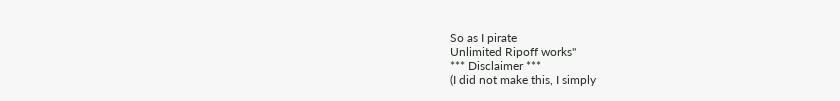So as I pirate
Unlimited Ripoff works"
*** Disclaimer ***
(I did not make this, I simply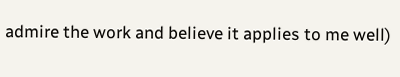admire the work and believe it applies to me well)